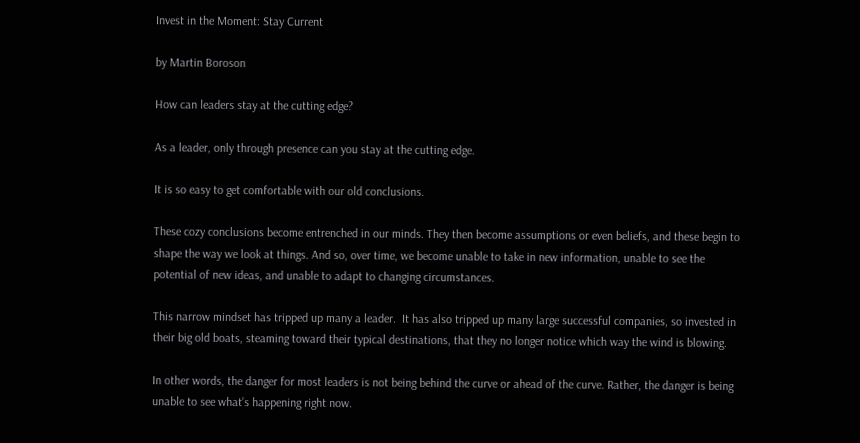Invest in the Moment: Stay Current

by Martin Boroson

How can leaders stay at the cutting edge?

As a leader, only through presence can you stay at the cutting edge.

It is so easy to get comfortable with our old conclusions.

These cozy conclusions become entrenched in our minds. They then become assumptions or even beliefs, and these begin to shape the way we look at things. And so, over time, we become unable to take in new information, unable to see the potential of new ideas, and unable to adapt to changing circumstances.

This narrow mindset has tripped up many a leader.  It has also tripped up many large successful companies, so invested in their big old boats, steaming toward their typical destinations, that they no longer notice which way the wind is blowing.

In other words, the danger for most leaders is not being behind the curve or ahead of the curve. Rather, the danger is being unable to see what’s happening right now.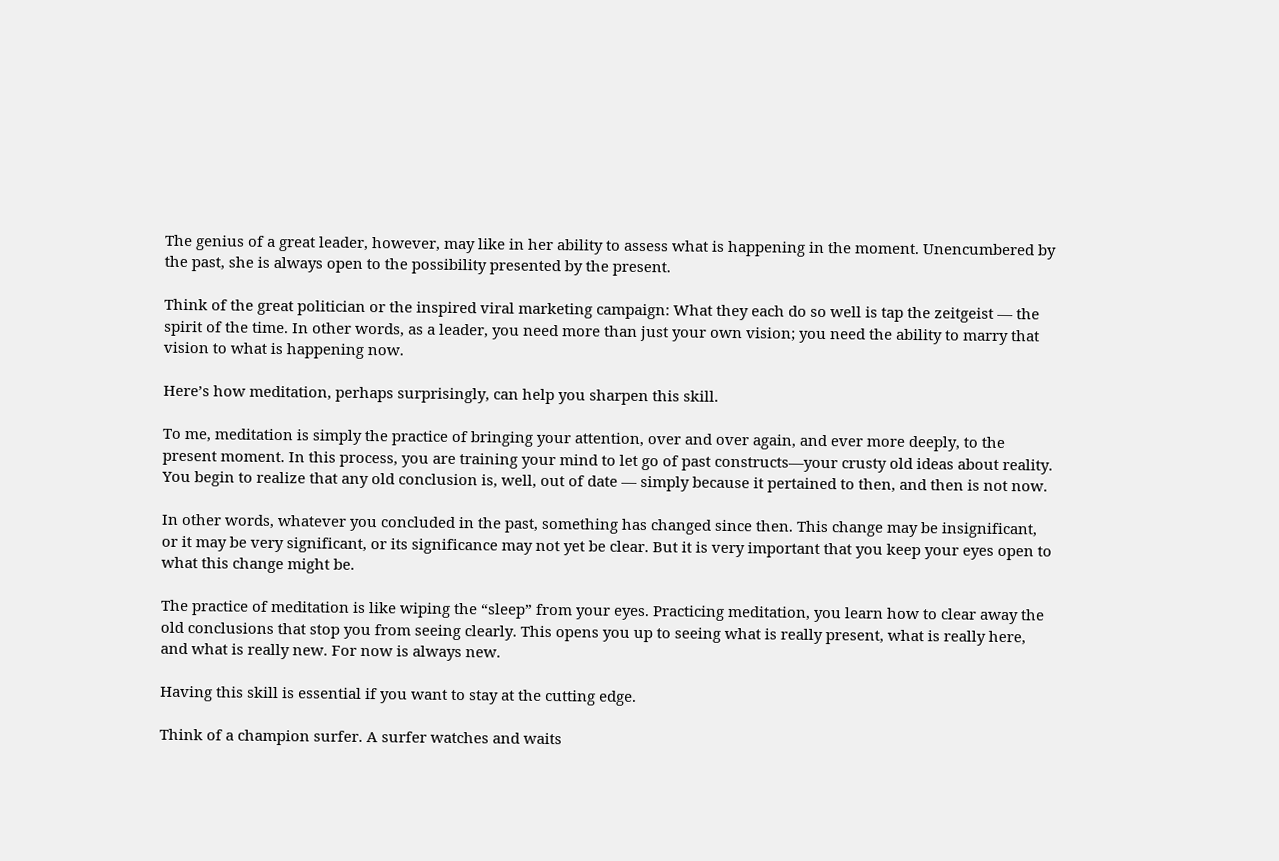The genius of a great leader, however, may like in her ability to assess what is happening in the moment. Unencumbered by the past, she is always open to the possibility presented by the present.

Think of the great politician or the inspired viral marketing campaign: What they each do so well is tap the zeitgeist — the spirit of the time. In other words, as a leader, you need more than just your own vision; you need the ability to marry that vision to what is happening now.

Here’s how meditation, perhaps surprisingly, can help you sharpen this skill.

To me, meditation is simply the practice of bringing your attention, over and over again, and ever more deeply, to the present moment. In this process, you are training your mind to let go of past constructs—your crusty old ideas about reality.  You begin to realize that any old conclusion is, well, out of date — simply because it pertained to then, and then is not now.

In other words, whatever you concluded in the past, something has changed since then. This change may be insignificant, or it may be very significant, or its significance may not yet be clear. But it is very important that you keep your eyes open to what this change might be.

The practice of meditation is like wiping the “sleep” from your eyes. Practicing meditation, you learn how to clear away the old conclusions that stop you from seeing clearly. This opens you up to seeing what is really present, what is really here, and what is really new. For now is always new.

Having this skill is essential if you want to stay at the cutting edge.

Think of a champion surfer. A surfer watches and waits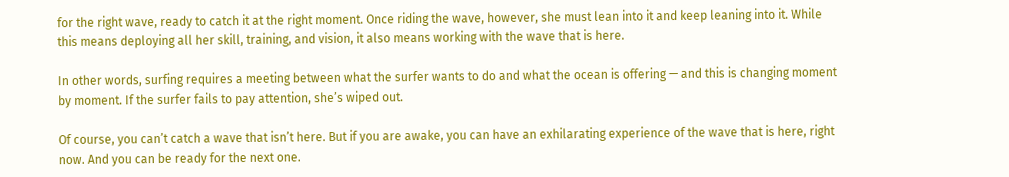for the right wave, ready to catch it at the right moment. Once riding the wave, however, she must lean into it and keep leaning into it. While this means deploying all her skill, training, and vision, it also means working with the wave that is here.

In other words, surfing requires a meeting between what the surfer wants to do and what the ocean is offering — and this is changing moment by moment. If the surfer fails to pay attention, she’s wiped out.

Of course, you can’t catch a wave that isn’t here. But if you are awake, you can have an exhilarating experience of the wave that is here, right now. And you can be ready for the next one.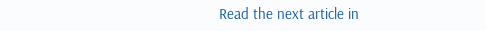Read the next article in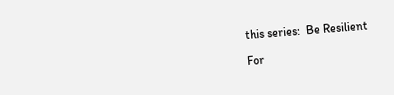this series:  Be Resilient

For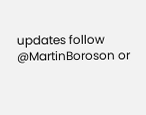updates follow @MartinBoroson or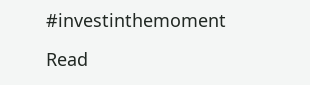#investinthemoment

Read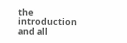the introduction and all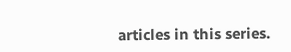articles in this series.